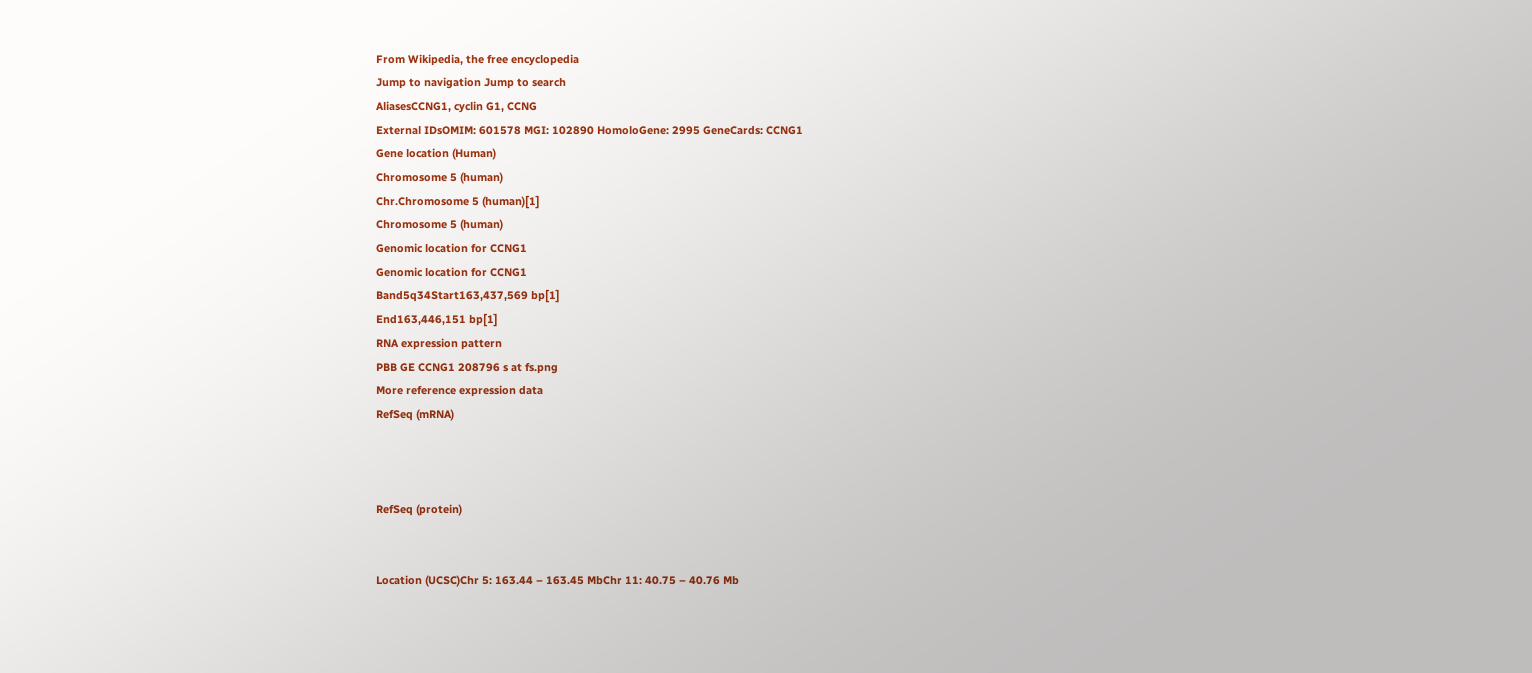From Wikipedia, the free encyclopedia
Jump to navigation Jump to search
AliasesCCNG1, cyclin G1, CCNG
External IDsOMIM: 601578 MGI: 102890 HomoloGene: 2995 GeneCards: CCNG1
Gene location (Human)
Chromosome 5 (human)
Chr.Chromosome 5 (human)[1]
Chromosome 5 (human)
Genomic location for CCNG1
Genomic location for CCNG1
Band5q34Start163,437,569 bp[1]
End163,446,151 bp[1]
RNA expression pattern
PBB GE CCNG1 208796 s at fs.png
More reference expression data
RefSeq (mRNA)



RefSeq (protein)


Location (UCSC)Chr 5: 163.44 – 163.45 MbChr 11: 40.75 – 40.76 Mb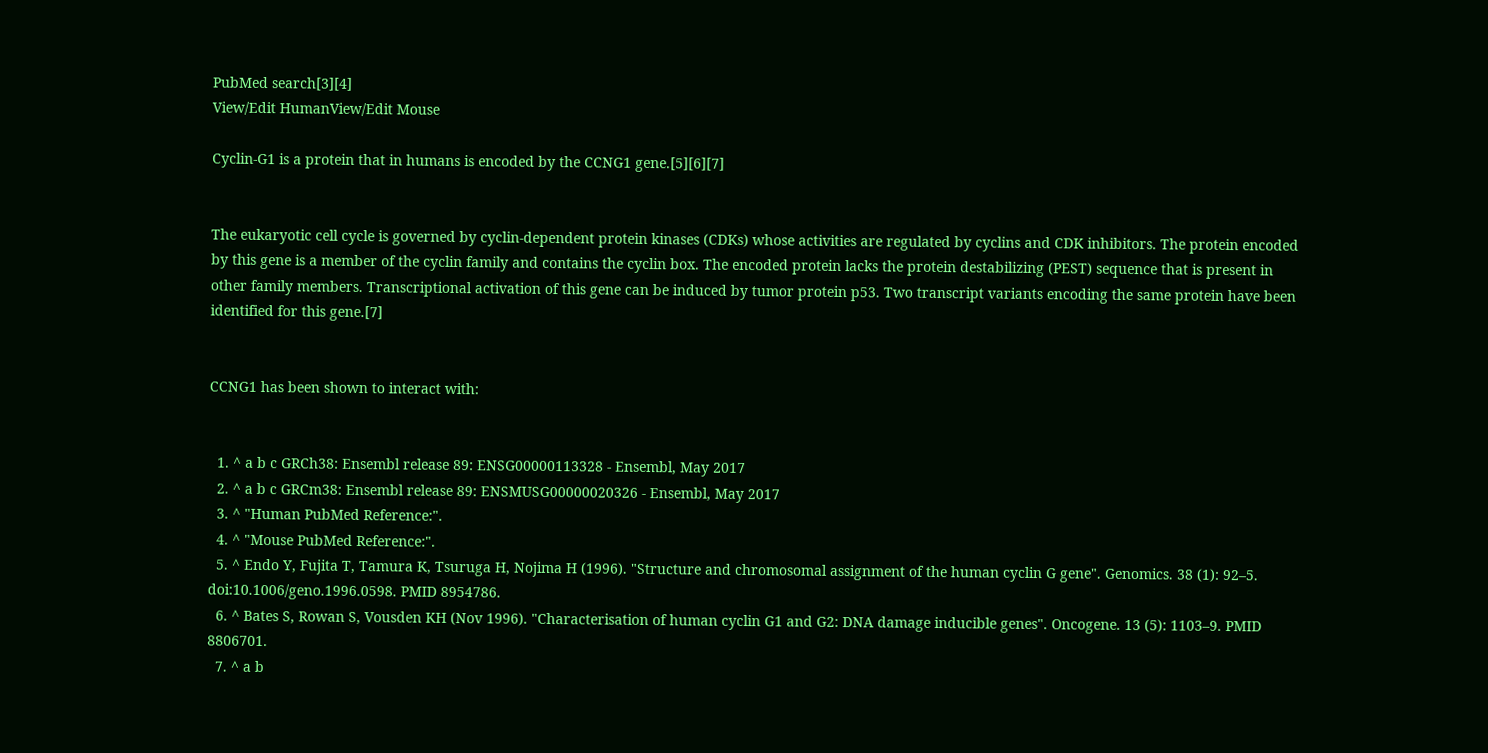PubMed search[3][4]
View/Edit HumanView/Edit Mouse

Cyclin-G1 is a protein that in humans is encoded by the CCNG1 gene.[5][6][7]


The eukaryotic cell cycle is governed by cyclin-dependent protein kinases (CDKs) whose activities are regulated by cyclins and CDK inhibitors. The protein encoded by this gene is a member of the cyclin family and contains the cyclin box. The encoded protein lacks the protein destabilizing (PEST) sequence that is present in other family members. Transcriptional activation of this gene can be induced by tumor protein p53. Two transcript variants encoding the same protein have been identified for this gene.[7]


CCNG1 has been shown to interact with:


  1. ^ a b c GRCh38: Ensembl release 89: ENSG00000113328 - Ensembl, May 2017
  2. ^ a b c GRCm38: Ensembl release 89: ENSMUSG00000020326 - Ensembl, May 2017
  3. ^ "Human PubMed Reference:".
  4. ^ "Mouse PubMed Reference:".
  5. ^ Endo Y, Fujita T, Tamura K, Tsuruga H, Nojima H (1996). "Structure and chromosomal assignment of the human cyclin G gene". Genomics. 38 (1): 92–5. doi:10.1006/geno.1996.0598. PMID 8954786.
  6. ^ Bates S, Rowan S, Vousden KH (Nov 1996). "Characterisation of human cyclin G1 and G2: DNA damage inducible genes". Oncogene. 13 (5): 1103–9. PMID 8806701.
  7. ^ a b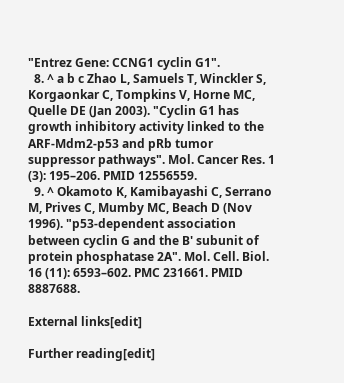"Entrez Gene: CCNG1 cyclin G1".
  8. ^ a b c Zhao L, Samuels T, Winckler S, Korgaonkar C, Tompkins V, Horne MC, Quelle DE (Jan 2003). "Cyclin G1 has growth inhibitory activity linked to the ARF-Mdm2-p53 and pRb tumor suppressor pathways". Mol. Cancer Res. 1 (3): 195–206. PMID 12556559.
  9. ^ Okamoto K, Kamibayashi C, Serrano M, Prives C, Mumby MC, Beach D (Nov 1996). "p53-dependent association between cyclin G and the B' subunit of protein phosphatase 2A". Mol. Cell. Biol. 16 (11): 6593–602. PMC 231661. PMID 8887688.

External links[edit]

Further reading[edit]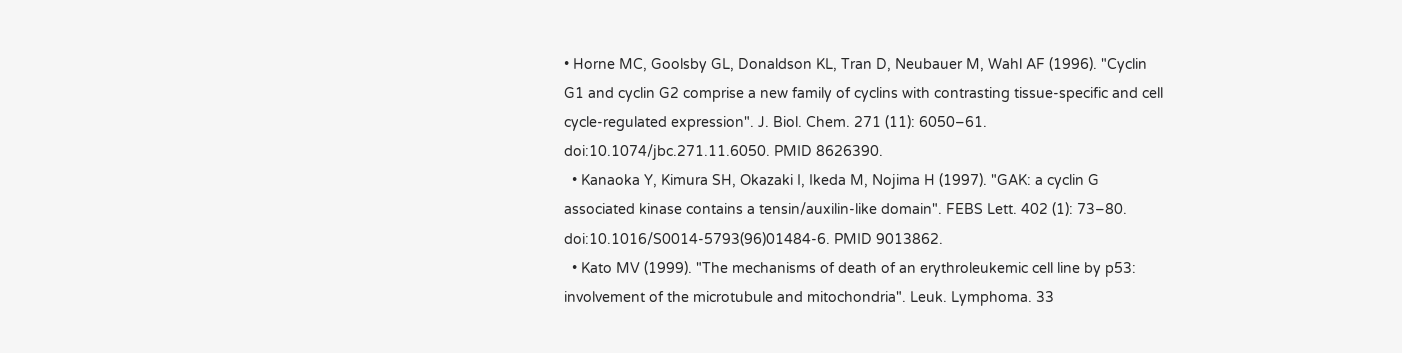• Horne MC, Goolsby GL, Donaldson KL, Tran D, Neubauer M, Wahl AF (1996). "Cyclin G1 and cyclin G2 comprise a new family of cyclins with contrasting tissue-specific and cell cycle-regulated expression". J. Biol. Chem. 271 (11): 6050–61. doi:10.1074/jbc.271.11.6050. PMID 8626390.
  • Kanaoka Y, Kimura SH, Okazaki I, Ikeda M, Nojima H (1997). "GAK: a cyclin G associated kinase contains a tensin/auxilin-like domain". FEBS Lett. 402 (1): 73–80. doi:10.1016/S0014-5793(96)01484-6. PMID 9013862.
  • Kato MV (1999). "The mechanisms of death of an erythroleukemic cell line by p53: involvement of the microtubule and mitochondria". Leuk. Lymphoma. 33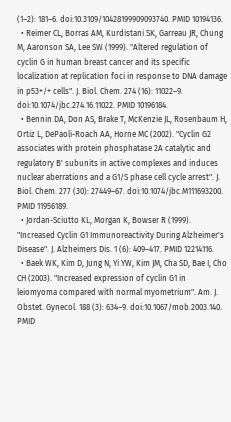(1–2): 181–6. doi:10.3109/10428199909093740. PMID 10194136.
  • Reimer CL, Borras AM, Kurdistani SK, Garreau JR, Chung M, Aaronson SA, Lee SW (1999). "Altered regulation of cyclin G in human breast cancer and its specific localization at replication foci in response to DNA damage in p53+/+ cells". J. Biol. Chem. 274 (16): 11022–9. doi:10.1074/jbc.274.16.11022. PMID 10196184.
  • Bennin DA, Don AS, Brake T, McKenzie JL, Rosenbaum H, Ortiz L, DePaoli-Roach AA, Horne MC (2002). "Cyclin G2 associates with protein phosphatase 2A catalytic and regulatory B' subunits in active complexes and induces nuclear aberrations and a G1/S phase cell cycle arrest". J. Biol. Chem. 277 (30): 27449–67. doi:10.1074/jbc.M111693200. PMID 11956189.
  • Jordan-Sciutto KL, Morgan K, Bowser R (1999). "Increased Cyclin G1 Immunoreactivity During Alzheimer's Disease". J. Alzheimers Dis. 1 (6): 409–417. PMID 12214116.
  • Baek WK, Kim D, Jung N, Yi YW, Kim JM, Cha SD, Bae I, Cho CH (2003). "Increased expression of cyclin G1 in leiomyoma compared with normal myometrium". Am. J. Obstet. Gynecol. 188 (3): 634–9. doi:10.1067/mob.2003.140. PMID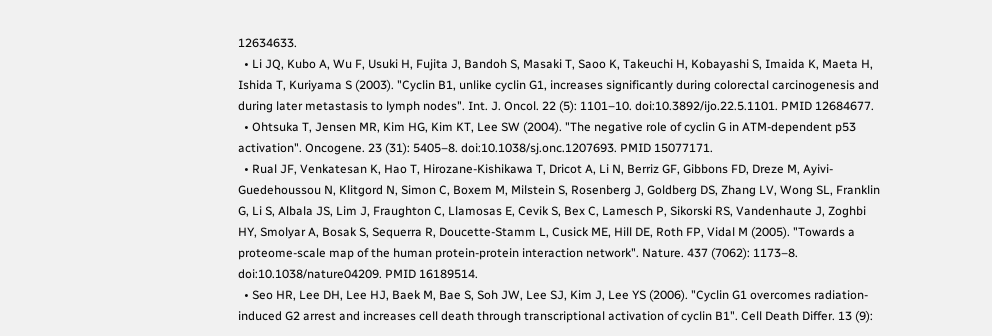12634633.
  • Li JQ, Kubo A, Wu F, Usuki H, Fujita J, Bandoh S, Masaki T, Saoo K, Takeuchi H, Kobayashi S, Imaida K, Maeta H, Ishida T, Kuriyama S (2003). "Cyclin B1, unlike cyclin G1, increases significantly during colorectal carcinogenesis and during later metastasis to lymph nodes". Int. J. Oncol. 22 (5): 1101–10. doi:10.3892/ijo.22.5.1101. PMID 12684677.
  • Ohtsuka T, Jensen MR, Kim HG, Kim KT, Lee SW (2004). "The negative role of cyclin G in ATM-dependent p53 activation". Oncogene. 23 (31): 5405–8. doi:10.1038/sj.onc.1207693. PMID 15077171.
  • Rual JF, Venkatesan K, Hao T, Hirozane-Kishikawa T, Dricot A, Li N, Berriz GF, Gibbons FD, Dreze M, Ayivi-Guedehoussou N, Klitgord N, Simon C, Boxem M, Milstein S, Rosenberg J, Goldberg DS, Zhang LV, Wong SL, Franklin G, Li S, Albala JS, Lim J, Fraughton C, Llamosas E, Cevik S, Bex C, Lamesch P, Sikorski RS, Vandenhaute J, Zoghbi HY, Smolyar A, Bosak S, Sequerra R, Doucette-Stamm L, Cusick ME, Hill DE, Roth FP, Vidal M (2005). "Towards a proteome-scale map of the human protein-protein interaction network". Nature. 437 (7062): 1173–8. doi:10.1038/nature04209. PMID 16189514.
  • Seo HR, Lee DH, Lee HJ, Baek M, Bae S, Soh JW, Lee SJ, Kim J, Lee YS (2006). "Cyclin G1 overcomes radiation-induced G2 arrest and increases cell death through transcriptional activation of cyclin B1". Cell Death Differ. 13 (9):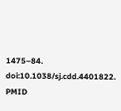1475–84. doi:10.1038/sj.cdd.4401822. PMID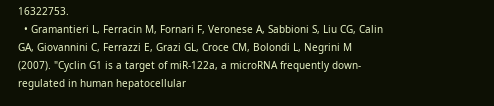16322753.
  • Gramantieri L, Ferracin M, Fornari F, Veronese A, Sabbioni S, Liu CG, Calin GA, Giovannini C, Ferrazzi E, Grazi GL, Croce CM, Bolondi L, Negrini M (2007). "Cyclin G1 is a target of miR-122a, a microRNA frequently down-regulated in human hepatocellular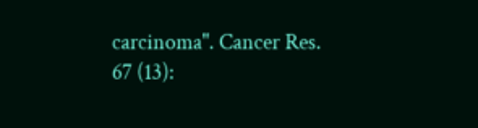carcinoma". Cancer Res. 67 (13):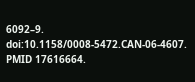6092–9. doi:10.1158/0008-5472.CAN-06-4607. PMID 17616664.